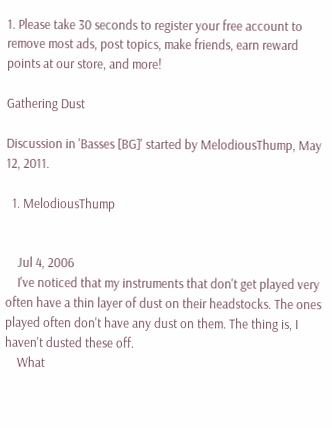1. Please take 30 seconds to register your free account to remove most ads, post topics, make friends, earn reward points at our store, and more!

Gathering Dust

Discussion in 'Basses [BG]' started by MelodiousThump, May 12, 2011.

  1. MelodiousThump


    Jul 4, 2006
    I've noticed that my instruments that don't get played very often have a thin layer of dust on their headstocks. The ones played often don't have any dust on them. The thing is, I haven't dusted these off.
    What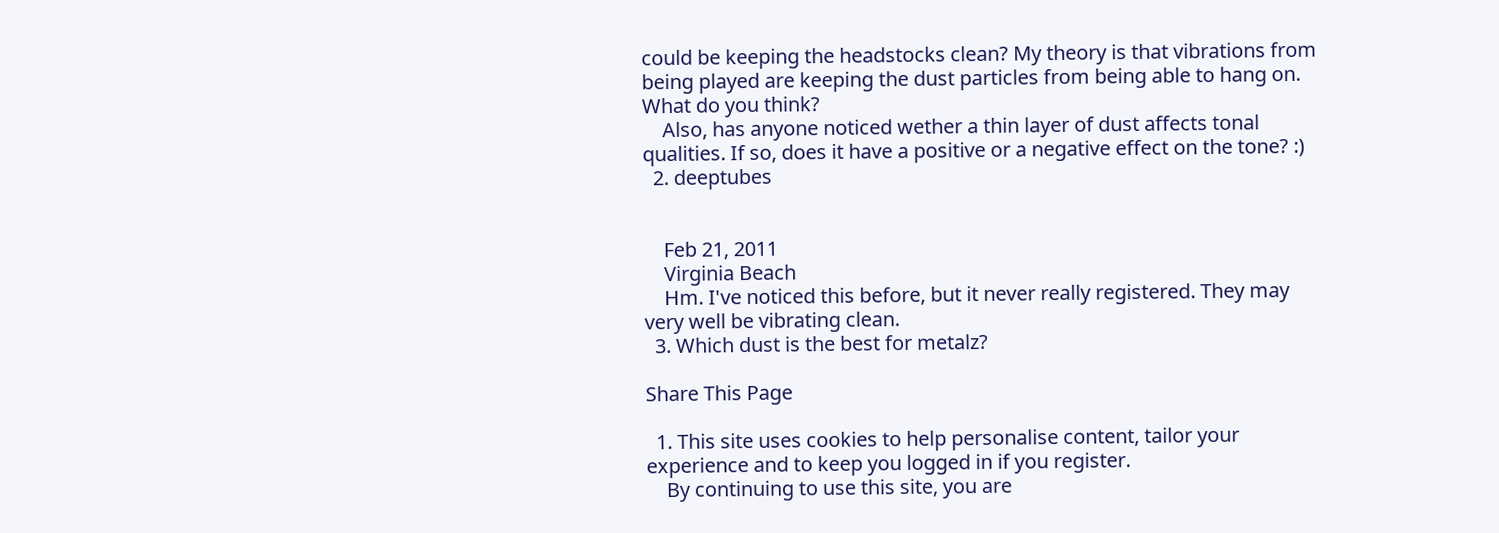could be keeping the headstocks clean? My theory is that vibrations from being played are keeping the dust particles from being able to hang on. What do you think?
    Also, has anyone noticed wether a thin layer of dust affects tonal qualities. If so, does it have a positive or a negative effect on the tone? :)
  2. deeptubes


    Feb 21, 2011
    Virginia Beach
    Hm. I've noticed this before, but it never really registered. They may very well be vibrating clean.
  3. Which dust is the best for metalz?

Share This Page

  1. This site uses cookies to help personalise content, tailor your experience and to keep you logged in if you register.
    By continuing to use this site, you are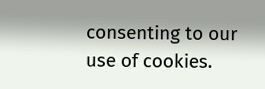consenting to our use of cookies.